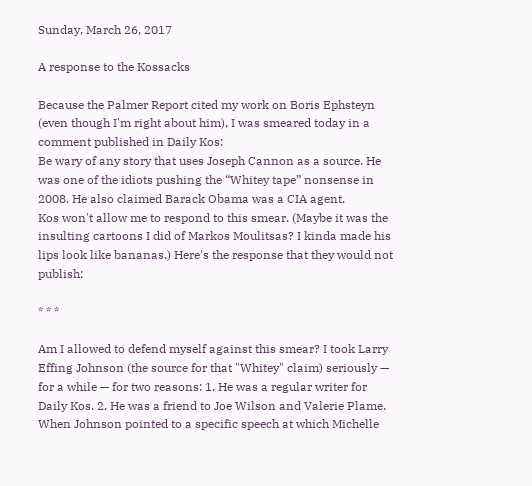Sunday, March 26, 2017

A response to the Kossacks

Because the Palmer Report cited my work on Boris Ephsteyn (even though I'm right about him), I was smeared today in a comment published in Daily Kos:
Be wary of any story that uses Joseph Cannon as a source. He was one of the idiots pushing the “Whitey tape” nonsense in 2008. He also claimed Barack Obama was a CIA agent.
Kos won't allow me to respond to this smear. (Maybe it was the insulting cartoons I did of Markos Moulitsas? I kinda made his lips look like bananas.) Here's the response that they would not publish:

* * *

Am I allowed to defend myself against this smear? I took Larry Effing Johnson (the source for that "Whitey" claim) seriously — for a while — for two reasons: 1. He was a regular writer for Daily Kos. 2. He was a friend to Joe Wilson and Valerie Plame. When Johnson pointed to a specific speech at which Michelle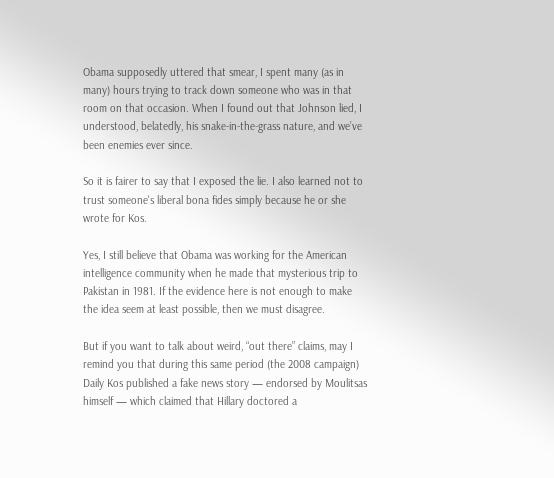Obama supposedly uttered that smear, I spent many (as in many) hours trying to track down someone who was in that room on that occasion. When I found out that Johnson lied, I understood, belatedly, his snake-in-the-grass nature, and we’ve been enemies ever since.

So it is fairer to say that I exposed the lie. I also learned not to trust someone's liberal bona fides simply because he or she wrote for Kos.

Yes, I still believe that Obama was working for the American intelligence community when he made that mysterious trip to Pakistan in 1981. If the evidence here is not enough to make the idea seem at least possible, then we must disagree.

But if you want to talk about weird, “out there” claims, may I remind you that during this same period (the 2008 campaign) Daily Kos published a fake news story — endorsed by Moulitsas himself — which claimed that Hillary doctored a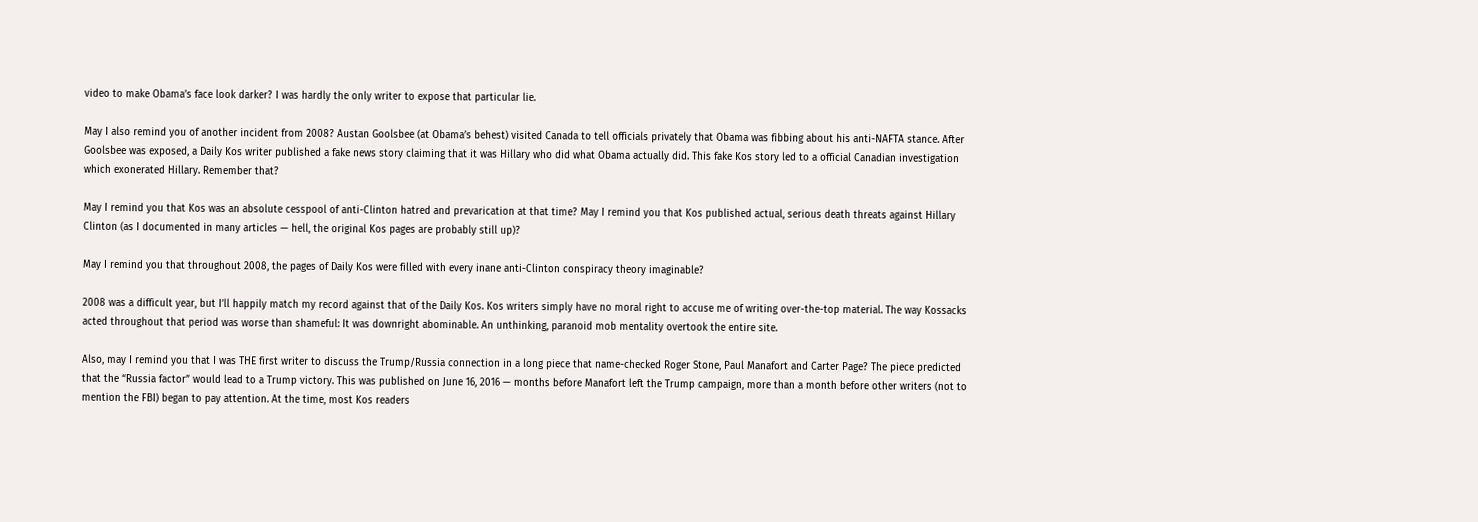video to make Obama’s face look darker? I was hardly the only writer to expose that particular lie.

May I also remind you of another incident from 2008? Austan Goolsbee (at Obama’s behest) visited Canada to tell officials privately that Obama was fibbing about his anti-NAFTA stance. After Goolsbee was exposed, a Daily Kos writer published a fake news story claiming that it was Hillary who did what Obama actually did. This fake Kos story led to a official Canadian investigation which exonerated Hillary. Remember that?

May I remind you that Kos was an absolute cesspool of anti-Clinton hatred and prevarication at that time? May I remind you that Kos published actual, serious death threats against Hillary Clinton (as I documented in many articles — hell, the original Kos pages are probably still up)?

May I remind you that throughout 2008, the pages of Daily Kos were filled with every inane anti-Clinton conspiracy theory imaginable?

2008 was a difficult year, but I’ll happily match my record against that of the Daily Kos. Kos writers simply have no moral right to accuse me of writing over-the-top material. The way Kossacks acted throughout that period was worse than shameful: It was downright abominable. An unthinking, paranoid mob mentality overtook the entire site.

Also, may I remind you that I was THE first writer to discuss the Trump/Russia connection in a long piece that name-checked Roger Stone, Paul Manafort and Carter Page? The piece predicted that the “Russia factor” would lead to a Trump victory. This was published on June 16, 2016 — months before Manafort left the Trump campaign, more than a month before other writers (not to mention the FBI) began to pay attention. At the time, most Kos readers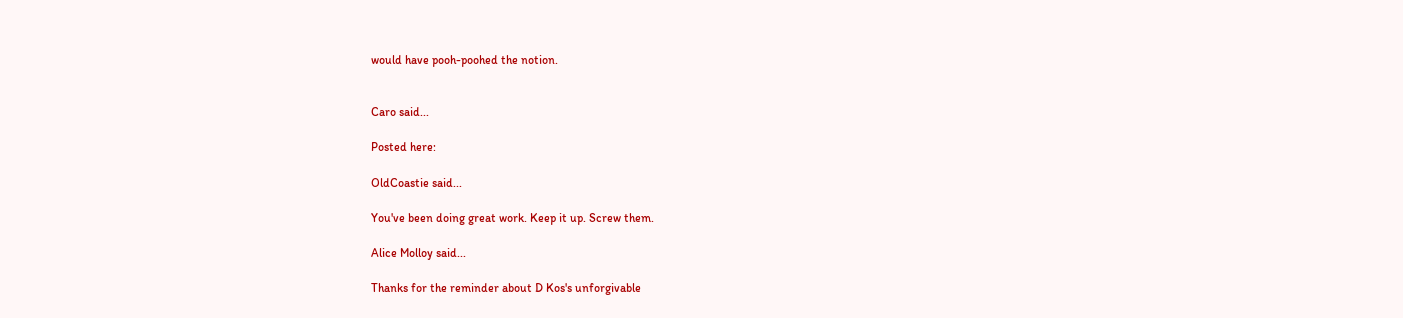would have pooh-poohed the notion.


Caro said...

Posted here:

OldCoastie said...

You've been doing great work. Keep it up. Screw them.

Alice Molloy said...

Thanks for the reminder about D Kos's unforgivable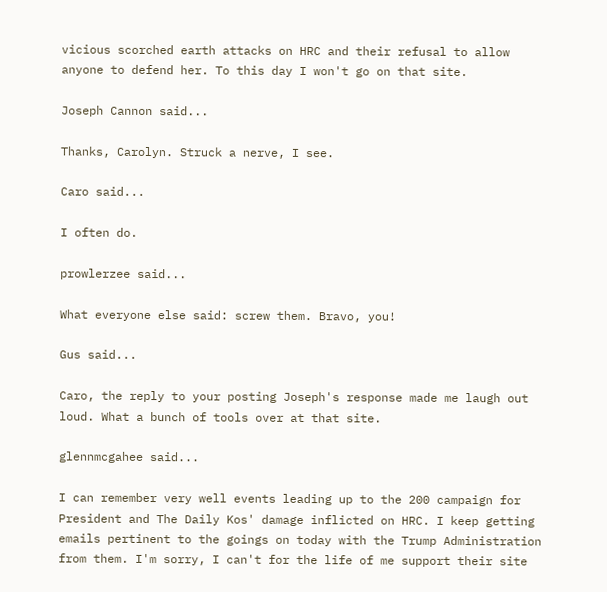vicious scorched earth attacks on HRC and their refusal to allow anyone to defend her. To this day I won't go on that site.

Joseph Cannon said...

Thanks, Carolyn. Struck a nerve, I see.

Caro said...

I often do.

prowlerzee said...

What everyone else said: screw them. Bravo, you!

Gus said...

Caro, the reply to your posting Joseph's response made me laugh out loud. What a bunch of tools over at that site.

glennmcgahee said...

I can remember very well events leading up to the 200 campaign for President and The Daily Kos' damage inflicted on HRC. I keep getting emails pertinent to the goings on today with the Trump Administration from them. I'm sorry, I can't for the life of me support their site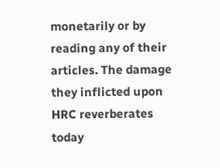monetarily or by reading any of their articles. The damage they inflicted upon HRC reverberates today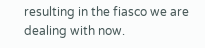resulting in the fiasco we are dealing with now.